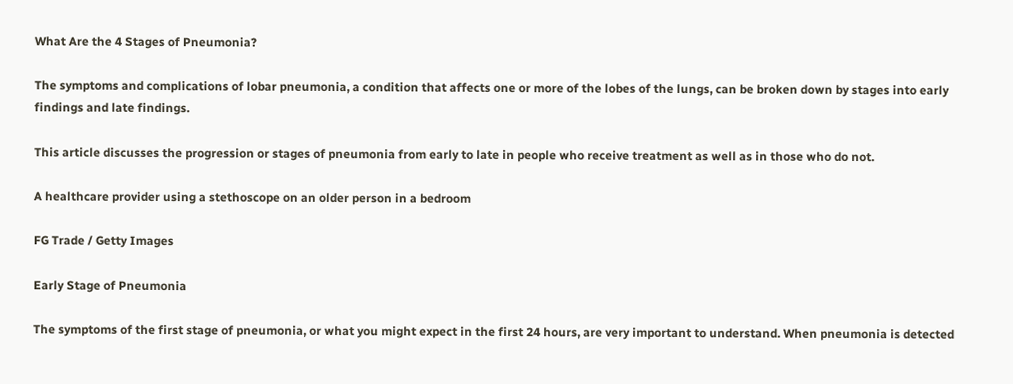What Are the 4 Stages of Pneumonia?

The symptoms and complications of lobar pneumonia, a condition that affects one or more of the lobes of the lungs, can be broken down by stages into early findings and late findings.

This article discusses the progression or stages of pneumonia from early to late in people who receive treatment as well as in those who do not.

A healthcare provider using a stethoscope on an older person in a bedroom

FG Trade / Getty Images

Early Stage of Pneumonia

The symptoms of the first stage of pneumonia, or what you might expect in the first 24 hours, are very important to understand. When pneumonia is detected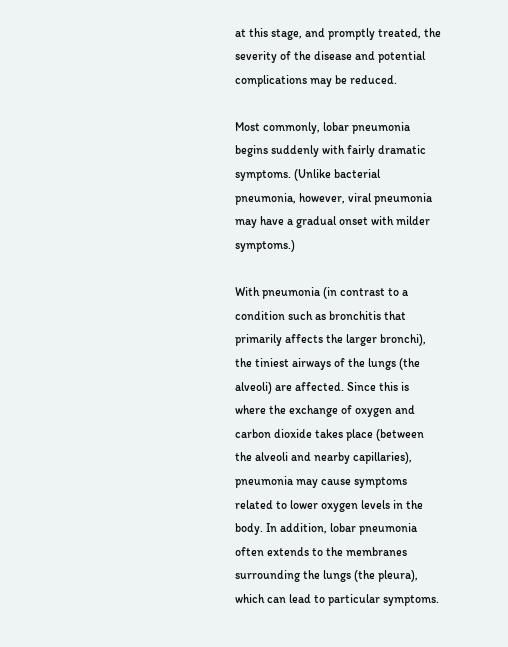at this stage, and promptly treated, the severity of the disease and potential complications may be reduced.

Most commonly, lobar pneumonia begins suddenly with fairly dramatic symptoms. (Unlike bacterial pneumonia, however, viral pneumonia may have a gradual onset with milder symptoms.)

With pneumonia (in contrast to a condition such as bronchitis that primarily affects the larger bronchi), the tiniest airways of the lungs (the alveoli) are affected. Since this is where the exchange of oxygen and carbon dioxide takes place (between the alveoli and nearby capillaries), pneumonia may cause symptoms related to lower oxygen levels in the body. In addition, lobar pneumonia often extends to the membranes surrounding the lungs (the pleura), which can lead to particular symptoms.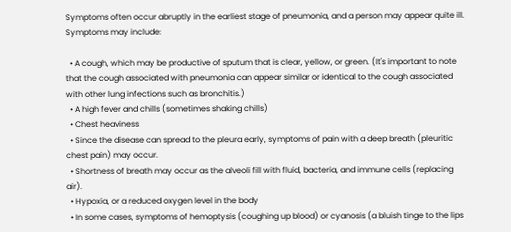Symptoms often occur abruptly in the earliest stage of pneumonia, and a person may appear quite ill. Symptoms may include:

  • A cough, which may be productive of sputum that is clear, yellow, or green. (It's important to note that the cough associated with pneumonia can appear similar or identical to the cough associated with other lung infections such as bronchitis.)
  • A high fever and chills (sometimes shaking chills)
  • Chest heaviness
  • Since the disease can spread to the pleura early, symptoms of pain with a deep breath (pleuritic chest pain) may occur.
  • Shortness of breath may occur as the alveoli fill with fluid, bacteria, and immune cells (replacing air).
  • Hypoxia, or a reduced oxygen level in the body
  • In some cases, symptoms of hemoptysis (coughing up blood) or cyanosis (a bluish tinge to the lips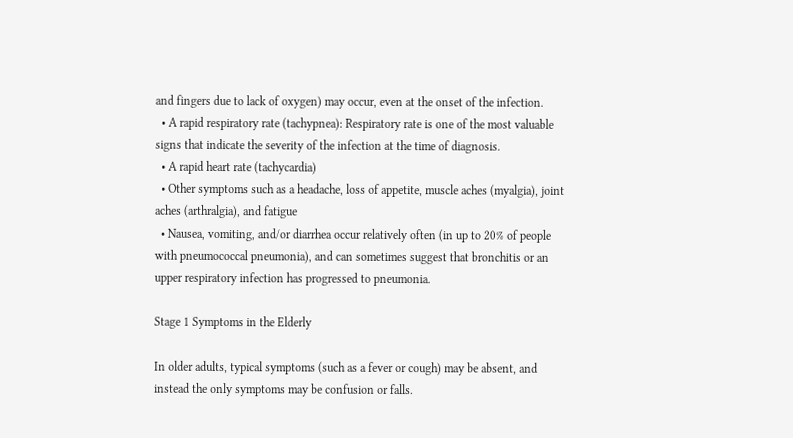and fingers due to lack of oxygen) may occur, even at the onset of the infection.
  • A rapid respiratory rate (tachypnea): Respiratory rate is one of the most valuable signs that indicate the severity of the infection at the time of diagnosis.
  • A rapid heart rate (tachycardia)
  • Other symptoms such as a headache, loss of appetite, muscle aches (myalgia), joint aches (arthralgia), and fatigue
  • Nausea, vomiting, and/or diarrhea occur relatively often (in up to 20% of people with pneumococcal pneumonia), and can sometimes suggest that bronchitis or an upper respiratory infection has progressed to pneumonia.

Stage 1 Symptoms in the Elderly

In older adults, typical symptoms (such as a fever or cough) may be absent, and instead the only symptoms may be confusion or falls.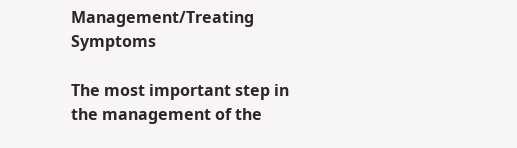Management/Treating Symptoms

The most important step in the management of the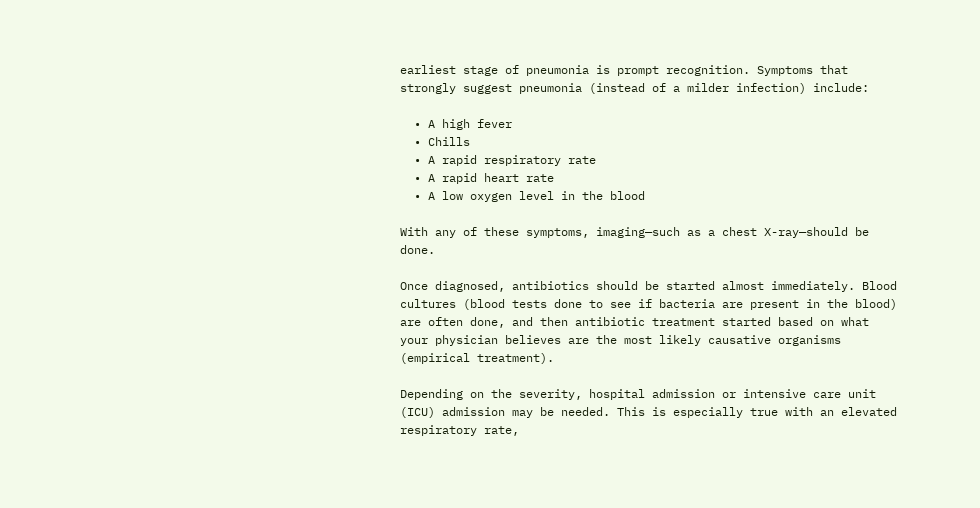earliest stage of pneumonia is prompt recognition. Symptoms that strongly suggest pneumonia (instead of a milder infection) include:

  • A high fever
  • Chills
  • A rapid respiratory rate
  • A rapid heart rate
  • A low oxygen level in the blood

With any of these symptoms, imaging—such as a chest X-ray—should be done.

Once diagnosed, antibiotics should be started almost immediately. Blood cultures (blood tests done to see if bacteria are present in the blood) are often done, and then antibiotic treatment started based on what your physician believes are the most likely causative organisms (empirical treatment).

Depending on the severity, hospital admission or intensive care unit (ICU) admission may be needed. This is especially true with an elevated respiratory rate,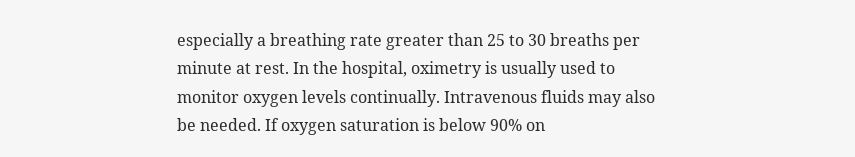especially a breathing rate greater than 25 to 30 breaths per minute at rest. In the hospital, oximetry is usually used to monitor oxygen levels continually. Intravenous fluids may also be needed. If oxygen saturation is below 90% on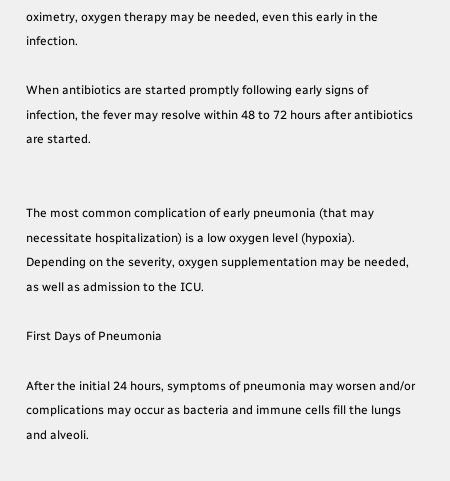oximetry, oxygen therapy may be needed, even this early in the infection.

When antibiotics are started promptly following early signs of infection, the fever may resolve within 48 to 72 hours after antibiotics are started.


The most common complication of early pneumonia (that may necessitate hospitalization) is a low oxygen level (hypoxia). Depending on the severity, oxygen supplementation may be needed, as well as admission to the ICU.

First Days of Pneumonia

After the initial 24 hours, symptoms of pneumonia may worsen and/or complications may occur as bacteria and immune cells fill the lungs and alveoli.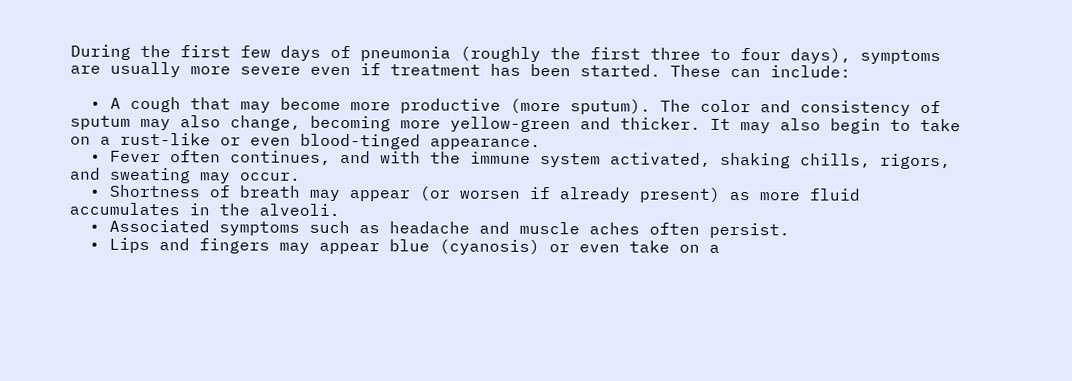During the first few days of pneumonia (roughly the first three to four days), symptoms are usually more severe even if treatment has been started. These can include:

  • A cough that may become more productive (more sputum). The color and consistency of sputum may also change, becoming more yellow-green and thicker. It may also begin to take on a rust-like or even blood-tinged appearance.
  • Fever often continues, and with the immune system activated, shaking chills, rigors, and sweating may occur.
  • Shortness of breath may appear (or worsen if already present) as more fluid accumulates in the alveoli.
  • Associated symptoms such as headache and muscle aches often persist.
  • Lips and fingers may appear blue (cyanosis) or even take on a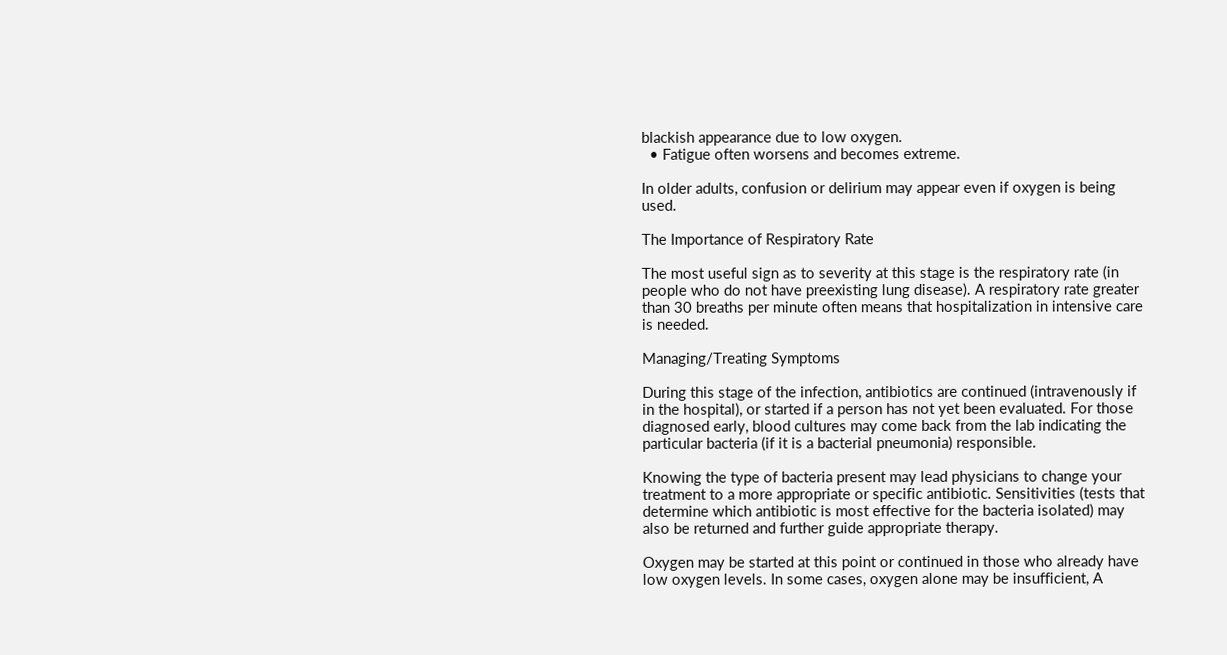blackish appearance due to low oxygen.
  • Fatigue often worsens and becomes extreme.

In older adults, confusion or delirium may appear even if oxygen is being used.

The Importance of Respiratory Rate

The most useful sign as to severity at this stage is the respiratory rate (in people who do not have preexisting lung disease). A respiratory rate greater than 30 breaths per minute often means that hospitalization in intensive care is needed.

Managing/Treating Symptoms

During this stage of the infection, antibiotics are continued (intravenously if in the hospital), or started if a person has not yet been evaluated. For those diagnosed early, blood cultures may come back from the lab indicating the particular bacteria (if it is a bacterial pneumonia) responsible.

Knowing the type of bacteria present may lead physicians to change your treatment to a more appropriate or specific antibiotic. Sensitivities (tests that determine which antibiotic is most effective for the bacteria isolated) may also be returned and further guide appropriate therapy.

Oxygen may be started at this point or continued in those who already have low oxygen levels. In some cases, oxygen alone may be insufficient, A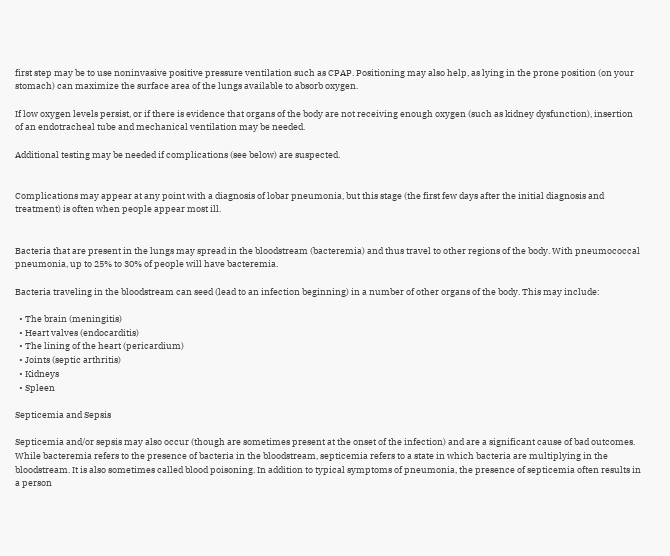first step may be to use noninvasive positive pressure ventilation such as CPAP. Positioning may also help, as lying in the prone position (on your stomach) can maximize the surface area of the lungs available to absorb oxygen.

If low oxygen levels persist, or if there is evidence that organs of the body are not receiving enough oxygen (such as kidney dysfunction), insertion of an endotracheal tube and mechanical ventilation may be needed.

Additional testing may be needed if complications (see below) are suspected.


Complications may appear at any point with a diagnosis of lobar pneumonia, but this stage (the first few days after the initial diagnosis and treatment) is often when people appear most ill.


Bacteria that are present in the lungs may spread in the bloodstream (bacteremia) and thus travel to other regions of the body. With pneumococcal pneumonia, up to 25% to 30% of people will have bacteremia.

Bacteria traveling in the bloodstream can seed (lead to an infection beginning) in a number of other organs of the body. This may include:

  • The brain (meningitis)
  • Heart valves (endocarditis)
  • The lining of the heart (pericardium)
  • Joints (septic arthritis)
  • Kidneys
  • Spleen

Septicemia and Sepsis

Septicemia and/or sepsis may also occur (though are sometimes present at the onset of the infection) and are a significant cause of bad outcomes. While bacteremia refers to the presence of bacteria in the bloodstream, septicemia refers to a state in which bacteria are multiplying in the bloodstream. It is also sometimes called blood poisoning. In addition to typical symptoms of pneumonia, the presence of septicemia often results in a person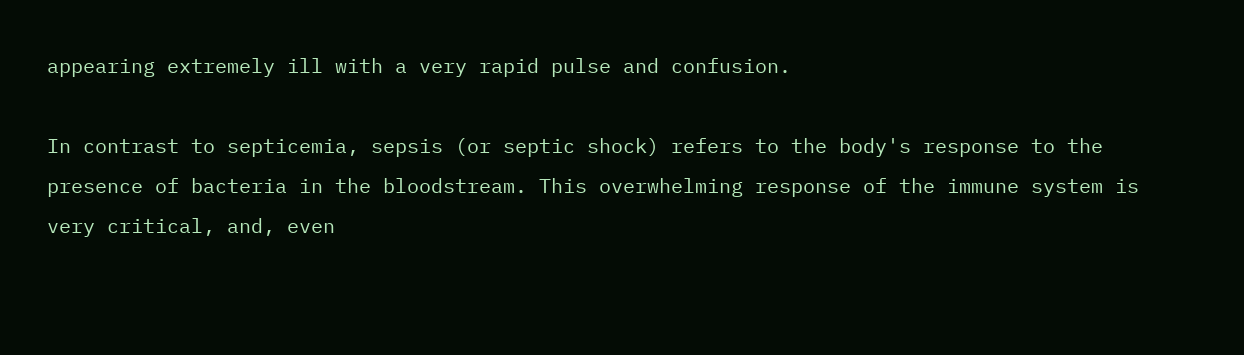appearing extremely ill with a very rapid pulse and confusion.

In contrast to septicemia, sepsis (or septic shock) refers to the body's response to the presence of bacteria in the bloodstream. This overwhelming response of the immune system is very critical, and, even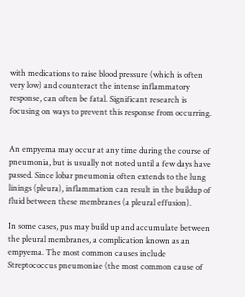with medications to raise blood pressure (which is often very low) and counteract the intense inflammatory response, can often be fatal. Significant research is focusing on ways to prevent this response from occurring.


An empyema may occur at any time during the course of pneumonia, but is usually not noted until a few days have passed. Since lobar pneumonia often extends to the lung linings (pleura), inflammation can result in the buildup of fluid between these membranes (a pleural effusion).

In some cases, pus may build up and accumulate between the pleural membranes, a complication known as an empyema. The most common causes include Streptococcus pneumoniae (the most common cause of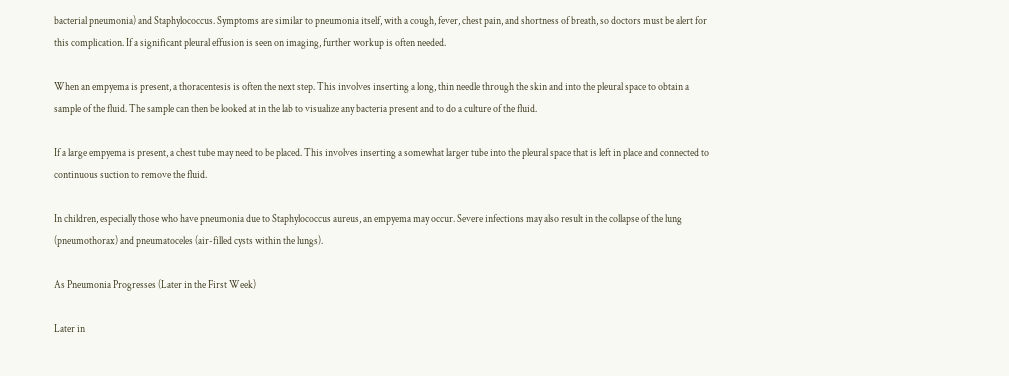bacterial pneumonia) and Staphylococcus. Symptoms are similar to pneumonia itself, with a cough, fever, chest pain, and shortness of breath, so doctors must be alert for this complication. If a significant pleural effusion is seen on imaging, further workup is often needed.

When an empyema is present, a thoracentesis is often the next step. This involves inserting a long, thin needle through the skin and into the pleural space to obtain a sample of the fluid. The sample can then be looked at in the lab to visualize any bacteria present and to do a culture of the fluid.

If a large empyema is present, a chest tube may need to be placed. This involves inserting a somewhat larger tube into the pleural space that is left in place and connected to continuous suction to remove the fluid.

In children, especially those who have pneumonia due to Staphylococcus aureus, an empyema may occur. Severe infections may also result in the collapse of the lung (pneumothorax) and pneumatoceles (air-filled cysts within the lungs).

As Pneumonia Progresses (Later in the First Week)

Later in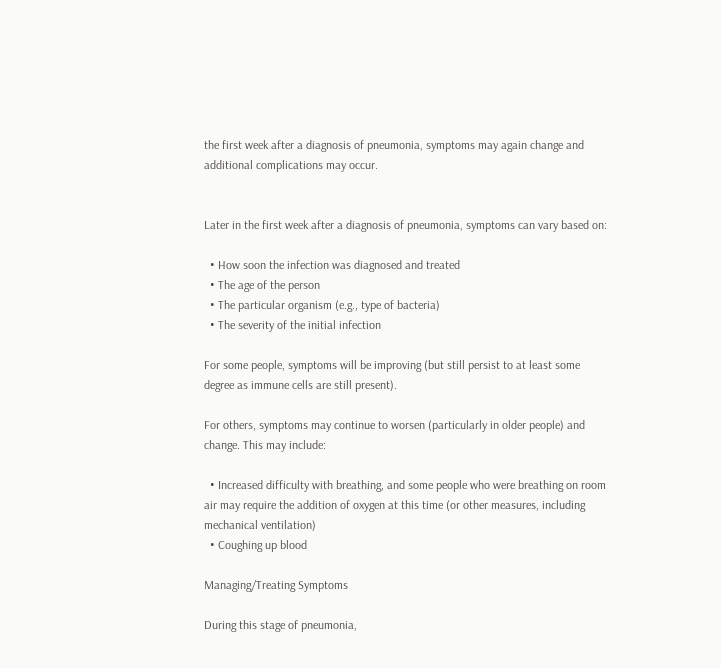the first week after a diagnosis of pneumonia, symptoms may again change and additional complications may occur.


Later in the first week after a diagnosis of pneumonia, symptoms can vary based on:

  • How soon the infection was diagnosed and treated
  • The age of the person
  • The particular organism (e.g., type of bacteria)
  • The severity of the initial infection

For some people, symptoms will be improving (but still persist to at least some degree as immune cells are still present).

For others, symptoms may continue to worsen (particularly in older people) and change. This may include:

  • Increased difficulty with breathing, and some people who were breathing on room air may require the addition of oxygen at this time (or other measures, including mechanical ventilation)
  • Coughing up blood

Managing/Treating Symptoms

During this stage of pneumonia,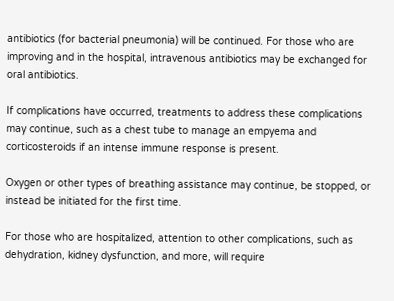antibiotics (for bacterial pneumonia) will be continued. For those who are improving and in the hospital, intravenous antibiotics may be exchanged for oral antibiotics.

If complications have occurred, treatments to address these complications may continue, such as a chest tube to manage an empyema and corticosteroids if an intense immune response is present.

Oxygen or other types of breathing assistance may continue, be stopped, or instead be initiated for the first time.

For those who are hospitalized, attention to other complications, such as dehydration, kidney dysfunction, and more, will require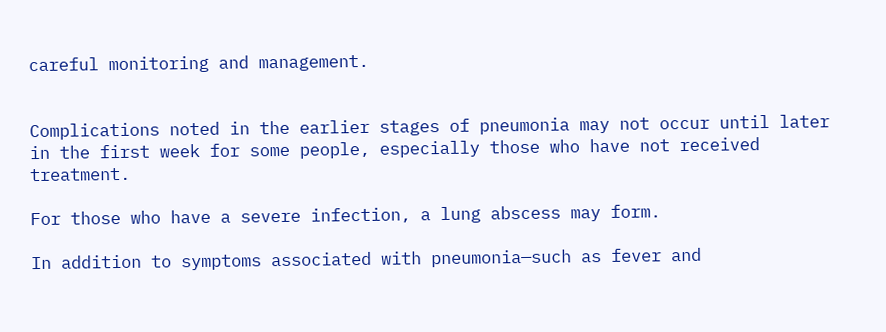careful monitoring and management.


Complications noted in the earlier stages of pneumonia may not occur until later in the first week for some people, especially those who have not received treatment.

For those who have a severe infection, a lung abscess may form.

In addition to symptoms associated with pneumonia—such as fever and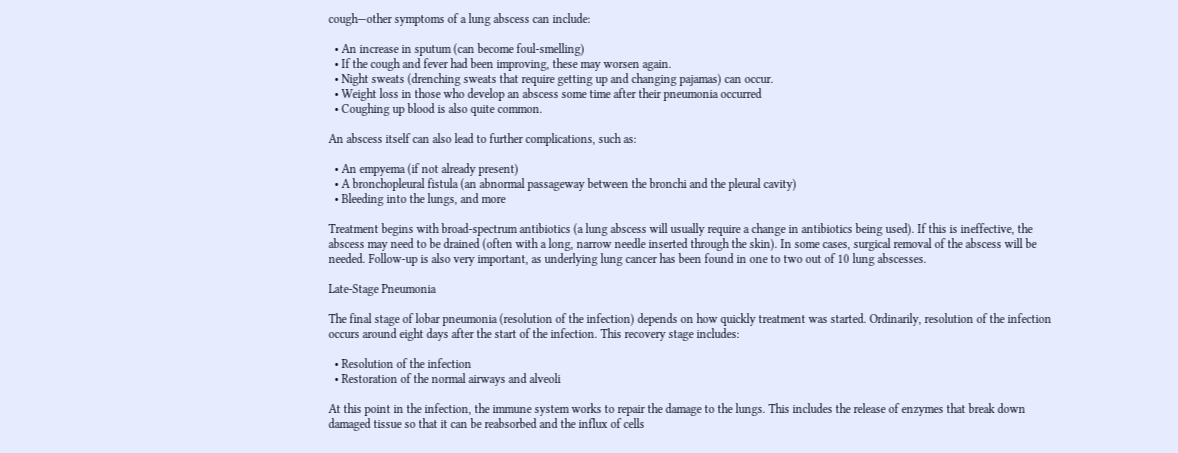cough—other symptoms of a lung abscess can include:

  • An increase in sputum (can become foul-smelling)
  • If the cough and fever had been improving, these may worsen again.
  • Night sweats (drenching sweats that require getting up and changing pajamas) can occur.
  • Weight loss in those who develop an abscess some time after their pneumonia occurred
  • Coughing up blood is also quite common.

An abscess itself can also lead to further complications, such as:

  • An empyema (if not already present)
  • A bronchopleural fistula (an abnormal passageway between the bronchi and the pleural cavity)
  • Bleeding into the lungs, and more

Treatment begins with broad-spectrum antibiotics (a lung abscess will usually require a change in antibiotics being used). If this is ineffective, the abscess may need to be drained (often with a long, narrow needle inserted through the skin). In some cases, surgical removal of the abscess will be needed. Follow-up is also very important, as underlying lung cancer has been found in one to two out of 10 lung abscesses.

Late-Stage Pneumonia

The final stage of lobar pneumonia (resolution of the infection) depends on how quickly treatment was started. Ordinarily, resolution of the infection occurs around eight days after the start of the infection. This recovery stage includes:

  • Resolution of the infection
  • Restoration of the normal airways and alveoli

At this point in the infection, the immune system works to repair the damage to the lungs. This includes the release of enzymes that break down damaged tissue so that it can be reabsorbed and the influx of cells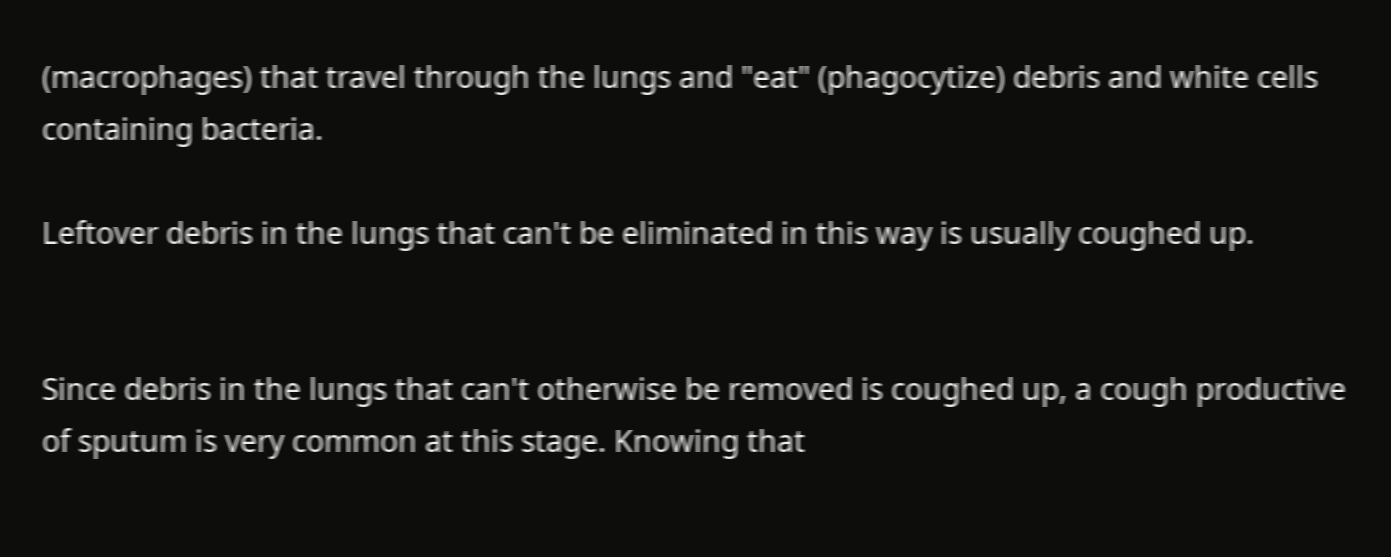(macrophages) that travel through the lungs and "eat" (phagocytize) debris and white cells containing bacteria.

Leftover debris in the lungs that can't be eliminated in this way is usually coughed up.


Since debris in the lungs that can't otherwise be removed is coughed up, a cough productive of sputum is very common at this stage. Knowing that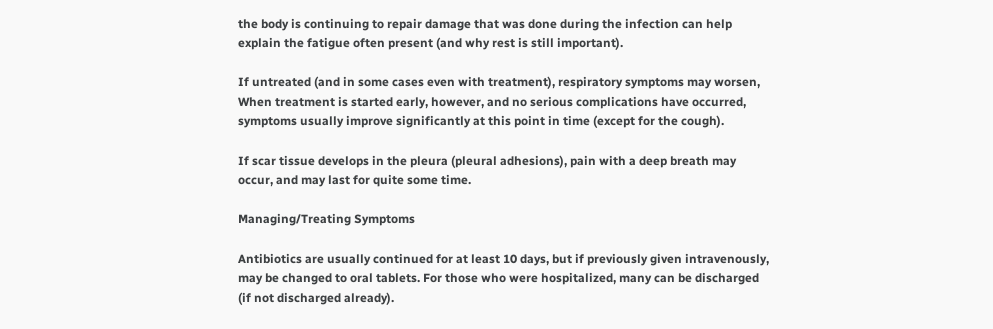the body is continuing to repair damage that was done during the infection can help explain the fatigue often present (and why rest is still important).

If untreated (and in some cases even with treatment), respiratory symptoms may worsen, When treatment is started early, however, and no serious complications have occurred, symptoms usually improve significantly at this point in time (except for the cough).

If scar tissue develops in the pleura (pleural adhesions), pain with a deep breath may occur, and may last for quite some time.

Managing/Treating Symptoms

Antibiotics are usually continued for at least 10 days, but if previously given intravenously, may be changed to oral tablets. For those who were hospitalized, many can be discharged (if not discharged already).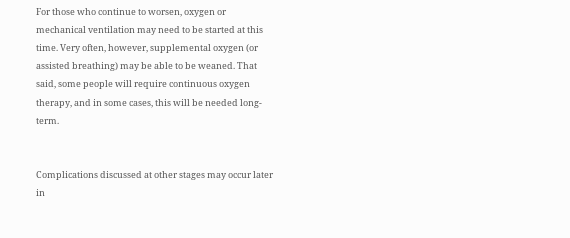For those who continue to worsen, oxygen or mechanical ventilation may need to be started at this time. Very often, however, supplemental oxygen (or assisted breathing) may be able to be weaned. That said, some people will require continuous oxygen therapy, and in some cases, this will be needed long-term.


Complications discussed at other stages may occur later in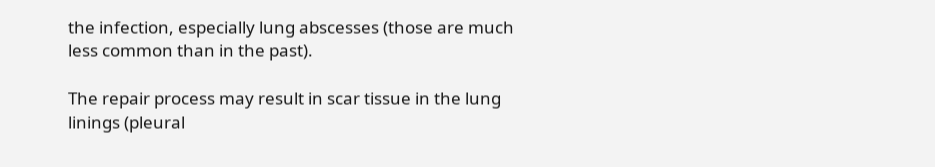the infection, especially lung abscesses (those are much less common than in the past).

The repair process may result in scar tissue in the lung linings (pleural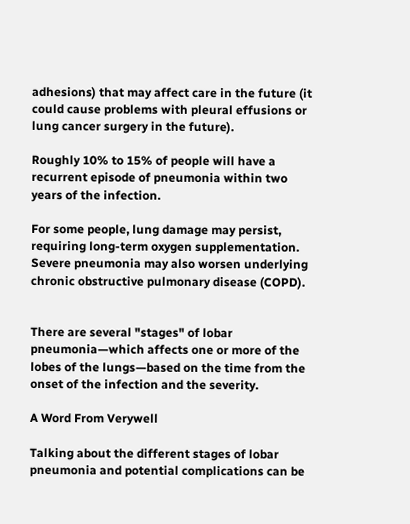adhesions) that may affect care in the future (it could cause problems with pleural effusions or lung cancer surgery in the future).

Roughly 10% to 15% of people will have a recurrent episode of pneumonia within two years of the infection.

For some people, lung damage may persist, requiring long-term oxygen supplementation. Severe pneumonia may also worsen underlying chronic obstructive pulmonary disease (COPD).


There are several "stages" of lobar pneumonia—which affects one or more of the lobes of the lungs—based on the time from the onset of the infection and the severity.

A Word From Verywell

Talking about the different stages of lobar pneumonia and potential complications can be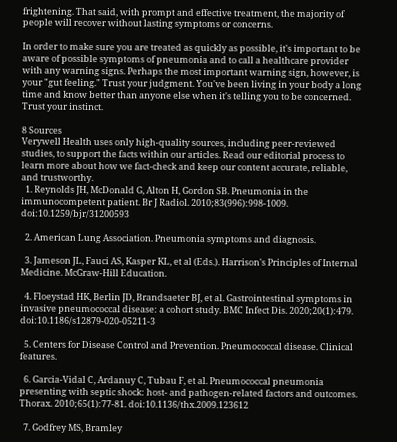frightening. That said, with prompt and effective treatment, the majority of people will recover without lasting symptoms or concerns.

In order to make sure you are treated as quickly as possible, it's important to be aware of possible symptoms of pneumonia and to call a healthcare provider with any warning signs. Perhaps the most important warning sign, however, is your "gut feeling." Trust your judgment. You've been living in your body a long time and know better than anyone else when it's telling you to be concerned. Trust your instinct.

8 Sources
Verywell Health uses only high-quality sources, including peer-reviewed studies, to support the facts within our articles. Read our editorial process to learn more about how we fact-check and keep our content accurate, reliable, and trustworthy.
  1. Reynolds JH, McDonald G, Alton H, Gordon SB. Pneumonia in the immunocompetent patient. Br J Radiol. 2010;83(996):998-1009. doi:10.1259/bjr/31200593

  2. American Lung Association. Pneumonia symptoms and diagnosis.

  3. Jameson JL, Fauci AS, Kasper KL, et al (Eds.). Harrison's Principles of Internal Medicine. McGraw-Hill Education.

  4. Floeystad HK, Berlin JD, Brandsaeter BJ, et al. Gastrointestinal symptoms in invasive pneumococcal disease: a cohort study. BMC Infect Dis. 2020;20(1):479. doi:10.1186/s12879-020-05211-3

  5. Centers for Disease Control and Prevention. Pneumococcal disease. Clinical features.

  6. Garcia-Vidal C, Ardanuy C, Tubau F, et al. Pneumococcal pneumonia presenting with septic shock: host- and pathogen-related factors and outcomes. Thorax. 2010;65(1):77-81. doi:10.1136/thx.2009.123612

  7. Godfrey MS, Bramley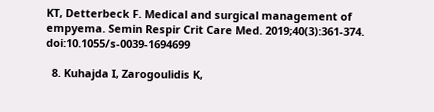KT, Detterbeck F. Medical and surgical management of empyema. Semin Respir Crit Care Med. 2019;40(3):361-374. doi:10.1055/s-0039-1694699

  8. Kuhajda I, Zarogoulidis K,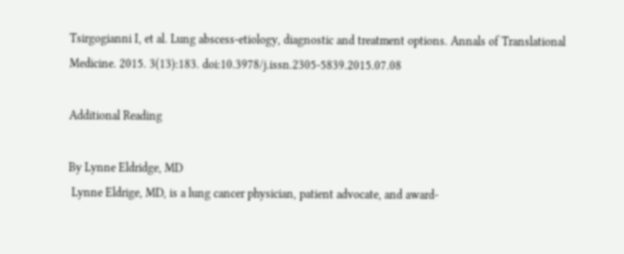Tsirgogianni I, et al. Lung abscess-etiology, diagnostic and treatment options. Annals of Translational Medicine. 2015. 3(13):183. doi:10.3978/j.issn.2305-5839.2015.07.08

Additional Reading

By Lynne Eldridge, MD
 Lynne Eldrige, MD, is a lung cancer physician, patient advocate, and award-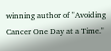winning author of "Avoiding Cancer One Day at a Time."